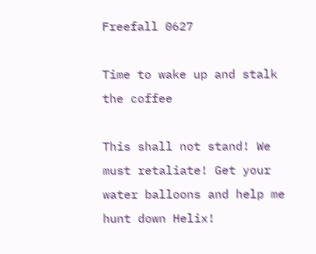Freefall 0627

Time to wake up and stalk the coffee

This shall not stand! We must retaliate! Get your water balloons and help me hunt down Helix!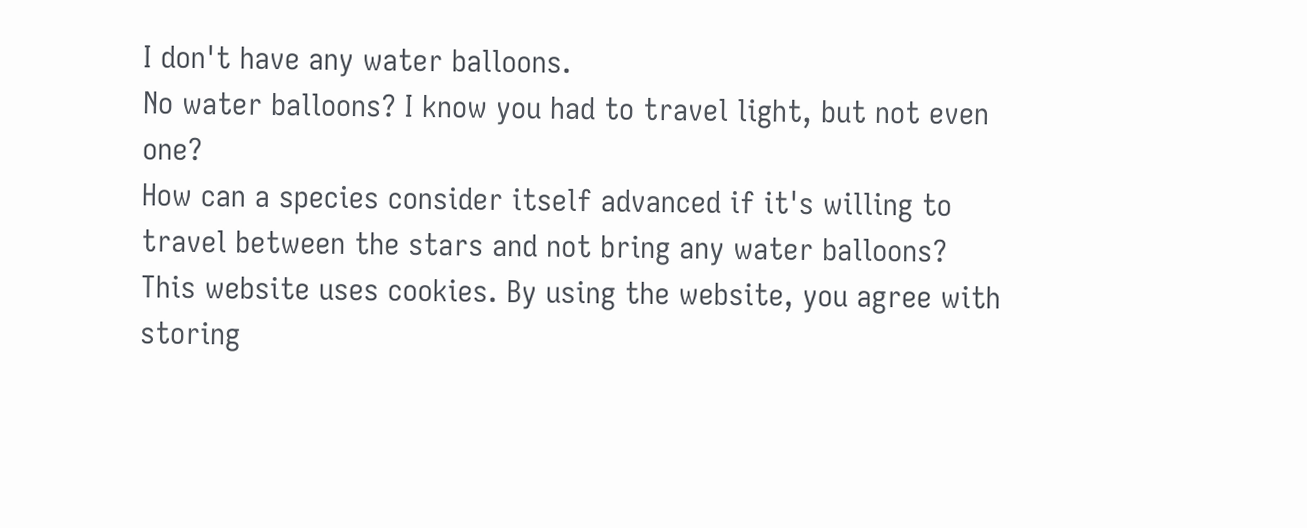I don't have any water balloons.
No water balloons? I know you had to travel light, but not even one?
How can a species consider itself advanced if it's willing to travel between the stars and not bring any water balloons?
This website uses cookies. By using the website, you agree with storing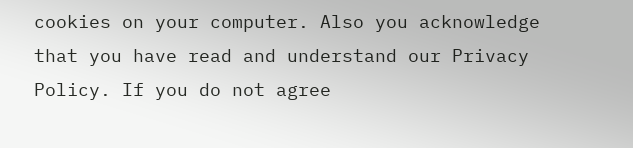cookies on your computer. Also you acknowledge that you have read and understand our Privacy Policy. If you do not agree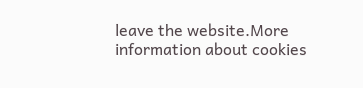leave the website.More information about cookies